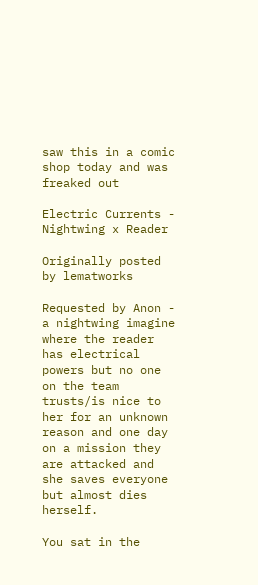saw this in a comic shop today and was freaked out

Electric Currents - Nightwing x Reader

Originally posted by lematworks

Requested by Anon - a nightwing imagine where the reader has electrical powers but no one on the team trusts/is nice to her for an unknown reason and one day on a mission they are attacked and she saves everyone but almost dies herself.

You sat in the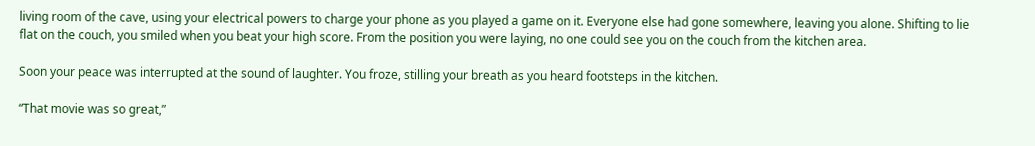living room of the cave, using your electrical powers to charge your phone as you played a game on it. Everyone else had gone somewhere, leaving you alone. Shifting to lie flat on the couch, you smiled when you beat your high score. From the position you were laying, no one could see you on the couch from the kitchen area.

Soon your peace was interrupted at the sound of laughter. You froze, stilling your breath as you heard footsteps in the kitchen.

“That movie was so great,”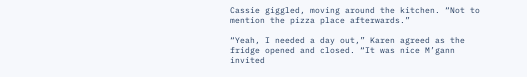Cassie giggled, moving around the kitchen. “Not to mention the pizza place afterwards.”

“Yeah, I needed a day out,” Karen agreed as the fridge opened and closed. “It was nice M’gann invited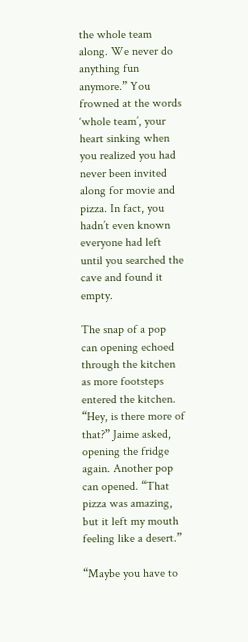the whole team along. We never do anything fun anymore.” You frowned at the words ‘whole team’, your heart sinking when you realized you had never been invited along for movie and pizza. In fact, you hadn’t even known everyone had left until you searched the cave and found it empty.

The snap of a pop can opening echoed through the kitchen as more footsteps entered the kitchen. “Hey, is there more of that?” Jaime asked, opening the fridge again. Another pop can opened. “That pizza was amazing, but it left my mouth feeling like a desert.”

“Maybe you have to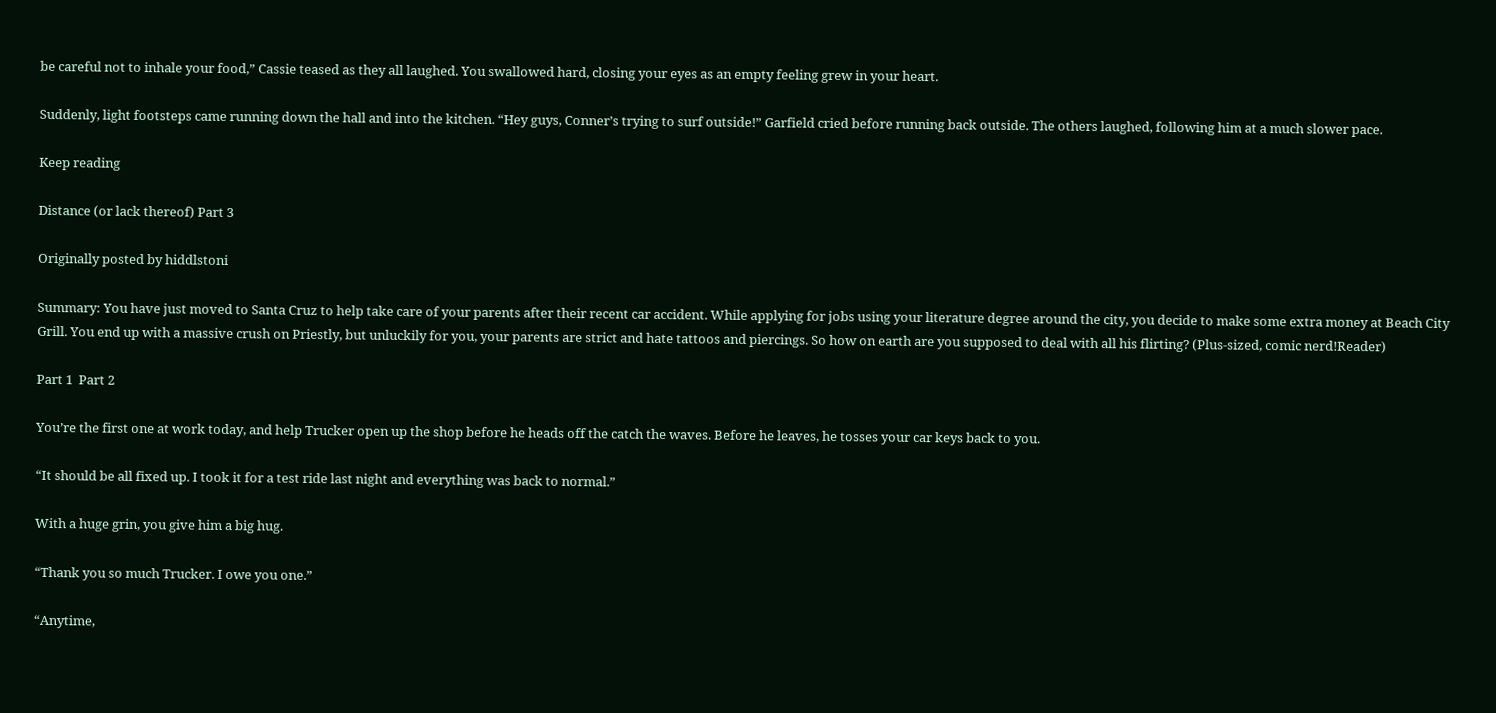be careful not to inhale your food,” Cassie teased as they all laughed. You swallowed hard, closing your eyes as an empty feeling grew in your heart.

Suddenly, light footsteps came running down the hall and into the kitchen. “Hey guys, Conner’s trying to surf outside!” Garfield cried before running back outside. The others laughed, following him at a much slower pace.

Keep reading

Distance (or lack thereof) Part 3

Originally posted by hiddlstoni

Summary: You have just moved to Santa Cruz to help take care of your parents after their recent car accident. While applying for jobs using your literature degree around the city, you decide to make some extra money at Beach City Grill. You end up with a massive crush on Priestly, but unluckily for you, your parents are strict and hate tattoos and piercings. So how on earth are you supposed to deal with all his flirting? (Plus-sized, comic nerd!Reader)

Part 1  Part 2

You’re the first one at work today, and help Trucker open up the shop before he heads off the catch the waves. Before he leaves, he tosses your car keys back to you.

“It should be all fixed up. I took it for a test ride last night and everything was back to normal.”

With a huge grin, you give him a big hug.

“Thank you so much Trucker. I owe you one.”

“Anytime,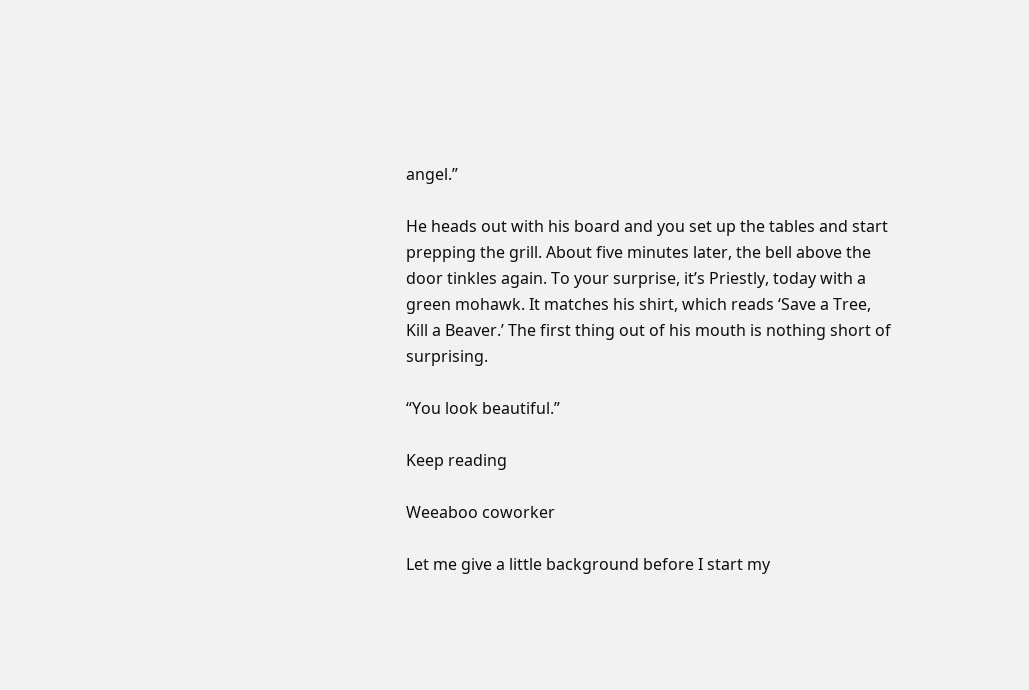angel.”

He heads out with his board and you set up the tables and start prepping the grill. About five minutes later, the bell above the door tinkles again. To your surprise, it’s Priestly, today with a green mohawk. It matches his shirt, which reads ‘Save a Tree, Kill a Beaver.’ The first thing out of his mouth is nothing short of surprising.

“You look beautiful.”

Keep reading

Weeaboo coworker

Let me give a little background before I start my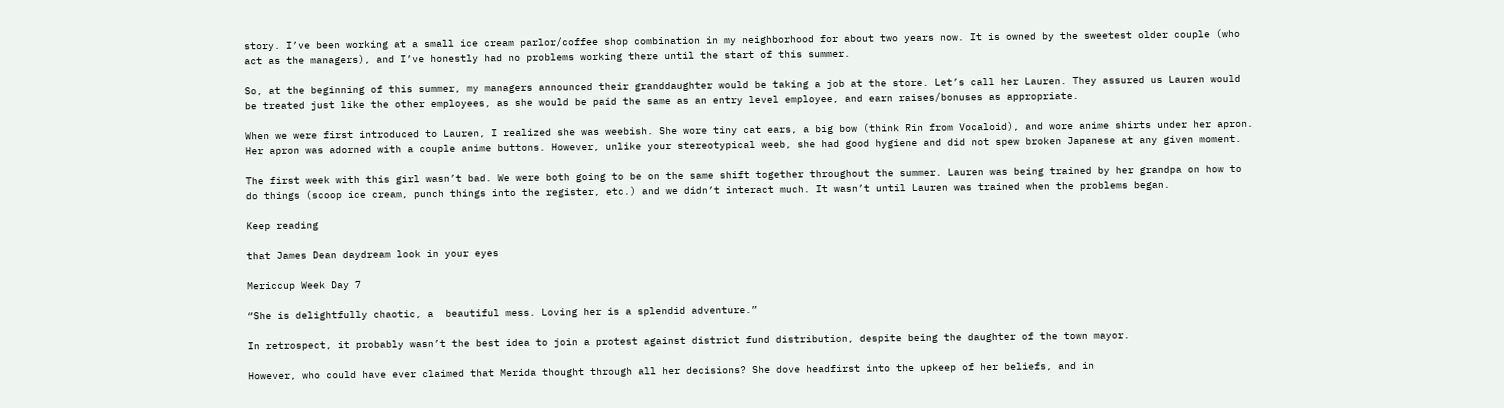story. I’ve been working at a small ice cream parlor/coffee shop combination in my neighborhood for about two years now. It is owned by the sweetest older couple (who act as the managers), and I’ve honestly had no problems working there until the start of this summer.

So, at the beginning of this summer, my managers announced their granddaughter would be taking a job at the store. Let’s call her Lauren. They assured us Lauren would be treated just like the other employees, as she would be paid the same as an entry level employee, and earn raises/bonuses as appropriate.

When we were first introduced to Lauren, I realized she was weebish. She wore tiny cat ears, a big bow (think Rin from Vocaloid), and wore anime shirts under her apron. Her apron was adorned with a couple anime buttons. However, unlike your stereotypical weeb, she had good hygiene and did not spew broken Japanese at any given moment.

The first week with this girl wasn’t bad. We were both going to be on the same shift together throughout the summer. Lauren was being trained by her grandpa on how to do things (scoop ice cream, punch things into the register, etc.) and we didn’t interact much. It wasn’t until Lauren was trained when the problems began.

Keep reading

that James Dean daydream look in your eyes

Mericcup Week Day 7

“She is delightfully chaotic, a  beautiful mess. Loving her is a splendid adventure.”

In retrospect, it probably wasn’t the best idea to join a protest against district fund distribution, despite being the daughter of the town mayor.

However, who could have ever claimed that Merida thought through all her decisions? She dove headfirst into the upkeep of her beliefs, and in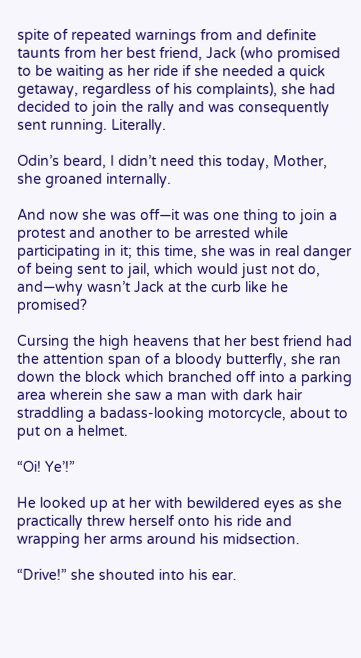spite of repeated warnings from and definite taunts from her best friend, Jack (who promised to be waiting as her ride if she needed a quick getaway, regardless of his complaints), she had decided to join the rally and was consequently sent running. Literally.

Odin’s beard, I didn’t need this today, Mother, she groaned internally.

And now she was off—it was one thing to join a protest and another to be arrested while participating in it; this time, she was in real danger of being sent to jail, which would just not do, and—why wasn’t Jack at the curb like he promised?

Cursing the high heavens that her best friend had the attention span of a bloody butterfly, she ran down the block which branched off into a parking area wherein she saw a man with dark hair straddling a badass-looking motorcycle, about to put on a helmet.

“Oi! Ye’!”

He looked up at her with bewildered eyes as she practically threw herself onto his ride and wrapping her arms around his midsection.

“Drive!” she shouted into his ear.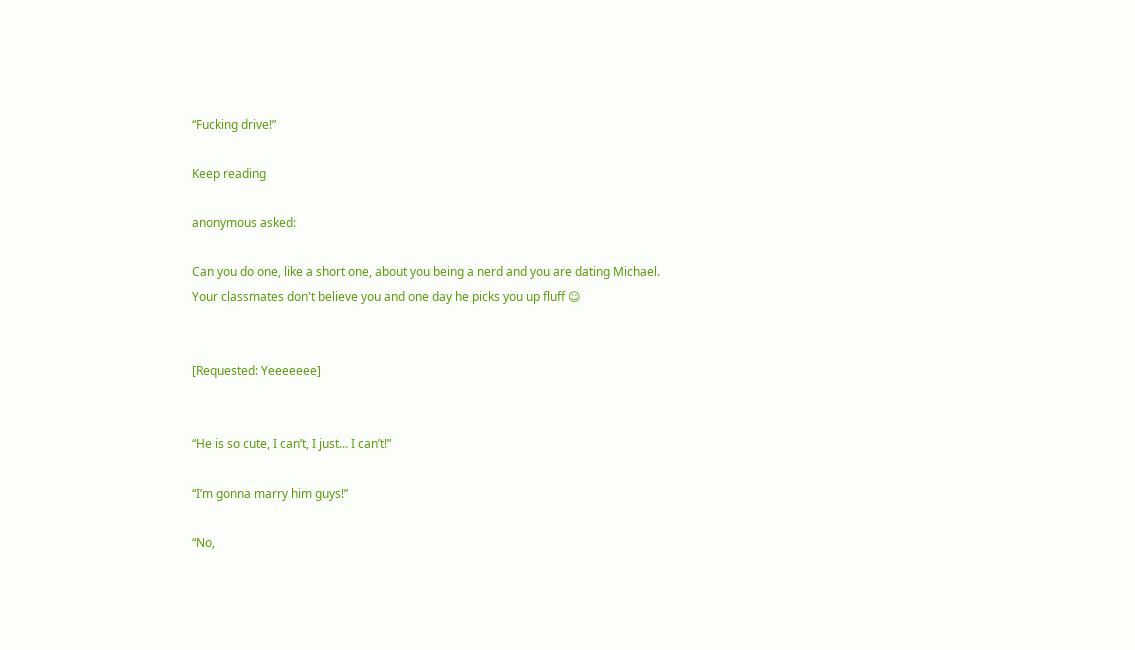“Fucking drive!”

Keep reading

anonymous asked:

Can you do one, like a short one, about you being a nerd and you are dating Michael. Your classmates don't believe you and one day he picks you up fluff ☺


[Requested: Yeeeeeee]


“He is so cute, I can’t, I just… I can’t!”

“I’m gonna marry him guys!”

“No,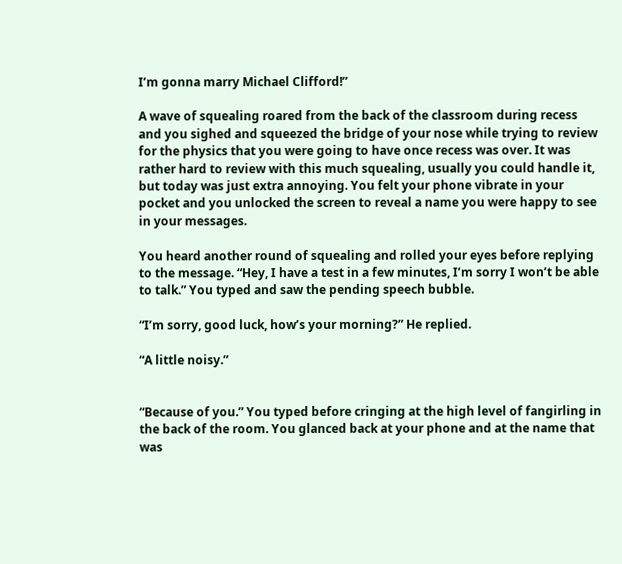I’m gonna marry Michael Clifford!”

A wave of squealing roared from the back of the classroom during recess and you sighed and squeezed the bridge of your nose while trying to review for the physics that you were going to have once recess was over. It was rather hard to review with this much squealing, usually you could handle it, but today was just extra annoying. You felt your phone vibrate in your pocket and you unlocked the screen to reveal a name you were happy to see in your messages.

You heard another round of squealing and rolled your eyes before replying to the message. “Hey, I have a test in a few minutes, I’m sorry I won’t be able to talk.” You typed and saw the pending speech bubble.

“I’m sorry, good luck, how’s your morning?” He replied.

“A little noisy.”


“Because of you.” You typed before cringing at the high level of fangirling in the back of the room. You glanced back at your phone and at the name that was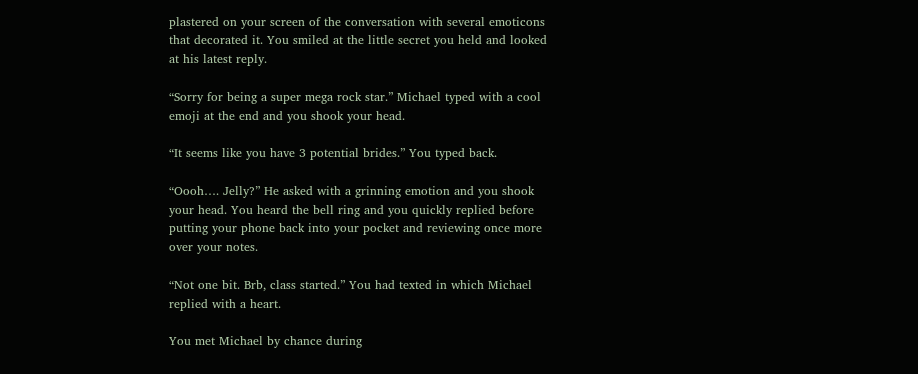plastered on your screen of the conversation with several emoticons that decorated it. You smiled at the little secret you held and looked at his latest reply.

“Sorry for being a super mega rock star.” Michael typed with a cool emoji at the end and you shook your head.

“It seems like you have 3 potential brides.” You typed back.

“Oooh…. Jelly?” He asked with a grinning emotion and you shook your head. You heard the bell ring and you quickly replied before putting your phone back into your pocket and reviewing once more over your notes.

“Not one bit. Brb, class started.” You had texted in which Michael replied with a heart.

You met Michael by chance during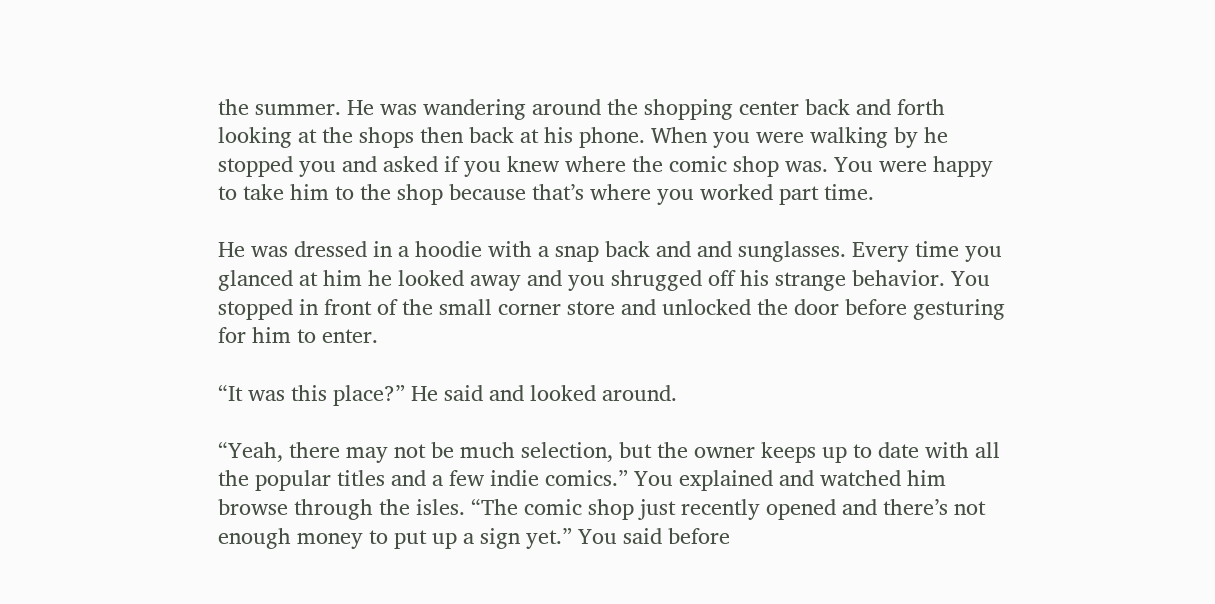the summer. He was wandering around the shopping center back and forth looking at the shops then back at his phone. When you were walking by he stopped you and asked if you knew where the comic shop was. You were happy to take him to the shop because that’s where you worked part time.

He was dressed in a hoodie with a snap back and and sunglasses. Every time you glanced at him he looked away and you shrugged off his strange behavior. You stopped in front of the small corner store and unlocked the door before gesturing for him to enter.

“It was this place?” He said and looked around.

“Yeah, there may not be much selection, but the owner keeps up to date with all the popular titles and a few indie comics.” You explained and watched him browse through the isles. “The comic shop just recently opened and there’s not enough money to put up a sign yet.” You said before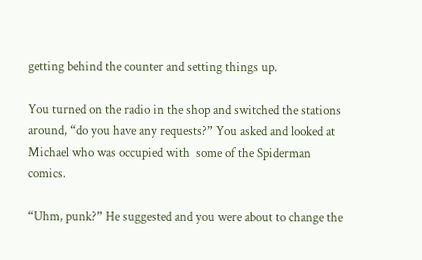getting behind the counter and setting things up.

You turned on the radio in the shop and switched the stations around, “do you have any requests?” You asked and looked at Michael who was occupied with  some of the Spiderman comics.

“Uhm, punk?” He suggested and you were about to change the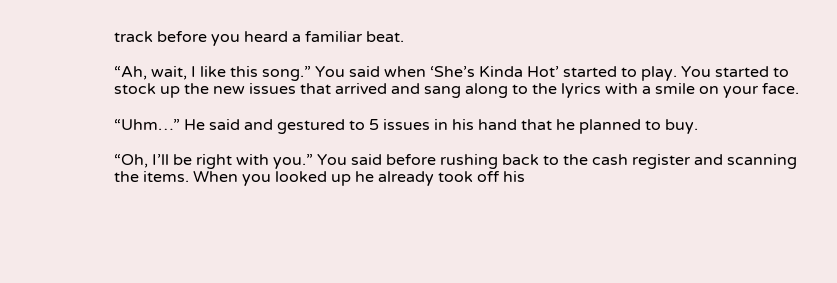track before you heard a familiar beat.

“Ah, wait, I like this song.” You said when ‘She’s Kinda Hot’ started to play. You started to stock up the new issues that arrived and sang along to the lyrics with a smile on your face.

“Uhm…” He said and gestured to 5 issues in his hand that he planned to buy.

“Oh, I’ll be right with you.” You said before rushing back to the cash register and scanning the items. When you looked up he already took off his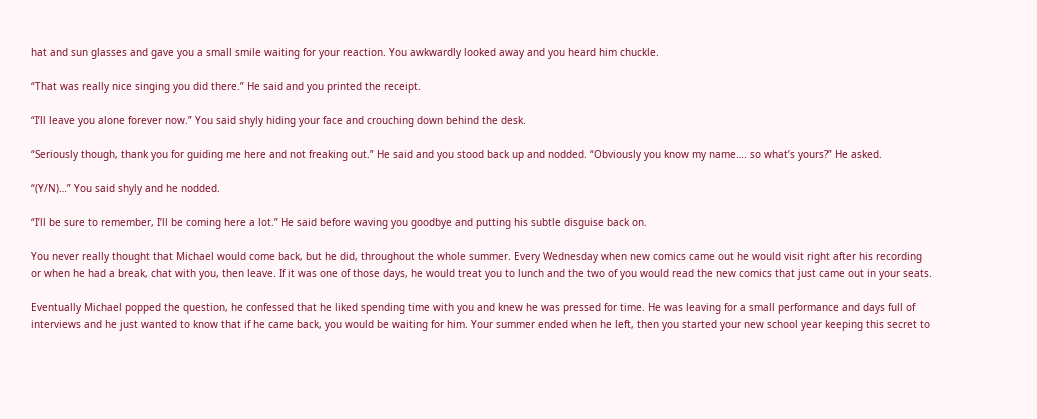hat and sun glasses and gave you a small smile waiting for your reaction. You awkwardly looked away and you heard him chuckle.

“That was really nice singing you did there.” He said and you printed the receipt.

“I’ll leave you alone forever now.” You said shyly hiding your face and crouching down behind the desk.

“Seriously though, thank you for guiding me here and not freaking out.” He said and you stood back up and nodded. “Obviously you know my name…. so what’s yours?” He asked.

“(Y/N)…” You said shyly and he nodded.

“I’ll be sure to remember, I’ll be coming here a lot.” He said before waving you goodbye and putting his subtle disguise back on.

You never really thought that Michael would come back, but he did, throughout the whole summer. Every Wednesday when new comics came out he would visit right after his recording or when he had a break, chat with you, then leave. If it was one of those days, he would treat you to lunch and the two of you would read the new comics that just came out in your seats.

Eventually Michael popped the question, he confessed that he liked spending time with you and knew he was pressed for time. He was leaving for a small performance and days full of interviews and he just wanted to know that if he came back, you would be waiting for him. Your summer ended when he left, then you started your new school year keeping this secret to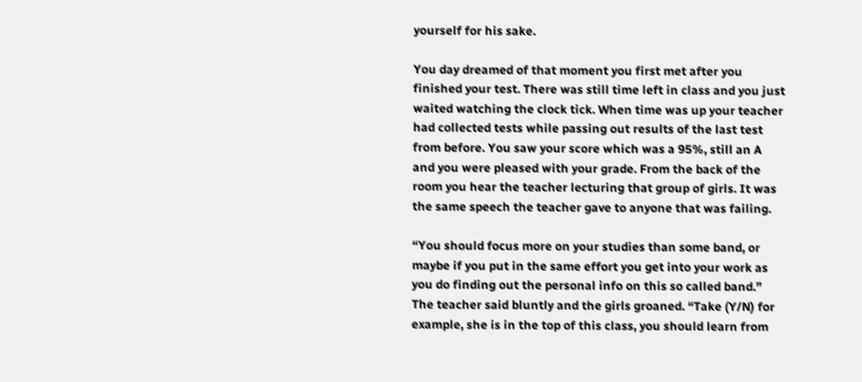yourself for his sake.

You day dreamed of that moment you first met after you finished your test. There was still time left in class and you just waited watching the clock tick. When time was up your teacher had collected tests while passing out results of the last test from before. You saw your score which was a 95%, still an A and you were pleased with your grade. From the back of the room you hear the teacher lecturing that group of girls. It was the same speech the teacher gave to anyone that was failing.

“You should focus more on your studies than some band, or maybe if you put in the same effort you get into your work as you do finding out the personal info on this so called band.” The teacher said bluntly and the girls groaned. “Take (Y/N) for example, she is in the top of this class, you should learn from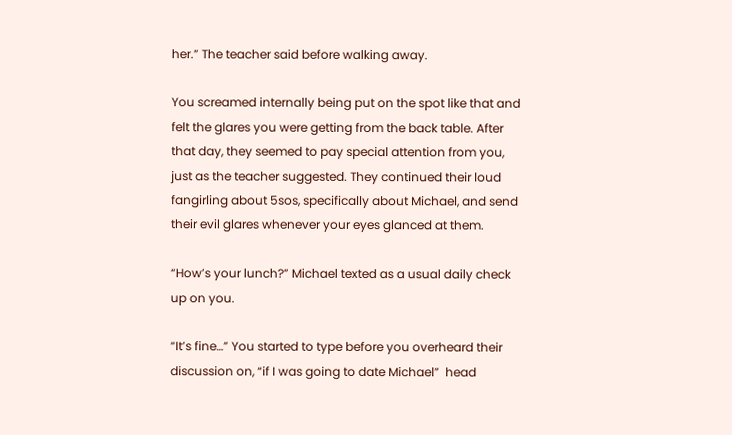her.” The teacher said before walking away.

You screamed internally being put on the spot like that and felt the glares you were getting from the back table. After that day, they seemed to pay special attention from you, just as the teacher suggested. They continued their loud fangirling about 5sos, specifically about Michael, and send their evil glares whenever your eyes glanced at them.

“How’s your lunch?” Michael texted as a usual daily check up on you.

“It’s fine…” You started to type before you overheard their discussion on, “if I was going to date Michael”  head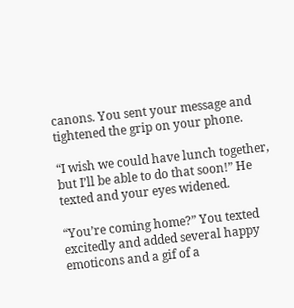canons. You sent your message and tightened the grip on your phone.

“I wish we could have lunch together, but I’ll be able to do that soon!” He texted and your eyes widened.

“You’re coming home?” You texted excitedly and added several happy emoticons and a gif of a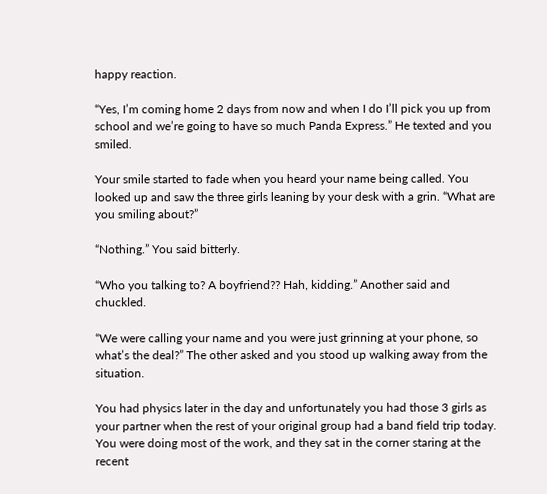happy reaction.

“Yes, I’m coming home 2 days from now and when I do I’ll pick you up from school and we’re going to have so much Panda Express.” He texted and you smiled.

Your smile started to fade when you heard your name being called. You looked up and saw the three girls leaning by your desk with a grin. “What are you smiling about?”

“Nothing.” You said bitterly.

“Who you talking to? A boyfriend?? Hah, kidding.” Another said and chuckled.

“We were calling your name and you were just grinning at your phone, so what’s the deal?” The other asked and you stood up walking away from the situation.

You had physics later in the day and unfortunately you had those 3 girls as your partner when the rest of your original group had a band field trip today. You were doing most of the work, and they sat in the corner staring at the recent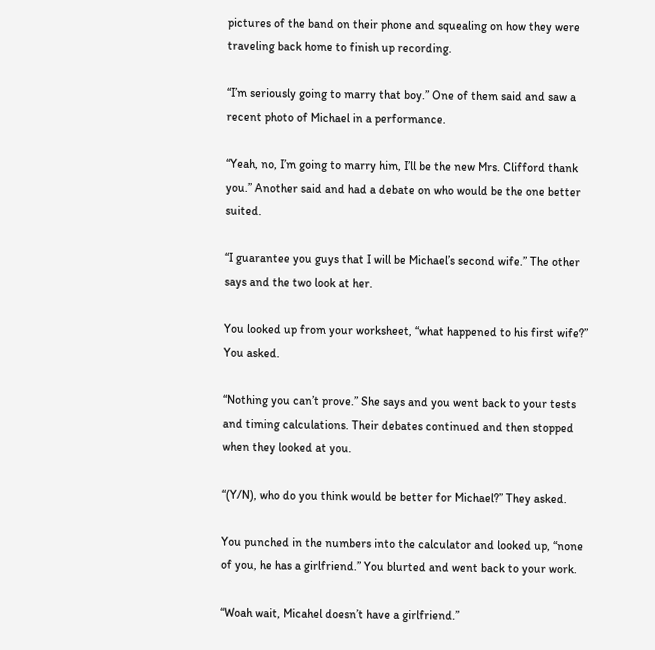pictures of the band on their phone and squealing on how they were traveling back home to finish up recording.

“I’m seriously going to marry that boy.” One of them said and saw a recent photo of Michael in a performance.

“Yeah, no, I’m going to marry him, I’ll be the new Mrs. Clifford thank you.” Another said and had a debate on who would be the one better suited.

“I guarantee you guys that I will be Michael’s second wife.” The other says and the two look at her.

You looked up from your worksheet, “what happened to his first wife?” You asked.

“Nothing you can’t prove.” She says and you went back to your tests and timing calculations. Their debates continued and then stopped when they looked at you.

“(Y/N), who do you think would be better for Michael?” They asked.

You punched in the numbers into the calculator and looked up, “none of you, he has a girlfriend.” You blurted and went back to your work.

“Woah wait, Micahel doesn’t have a girlfriend.”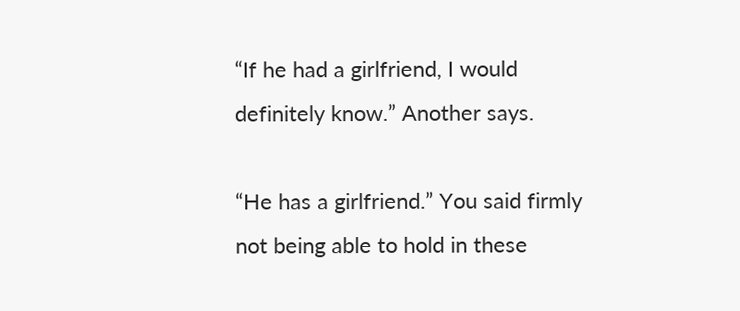“If he had a girlfriend, I would definitely know.” Another says.

“He has a girlfriend.” You said firmly not being able to hold in these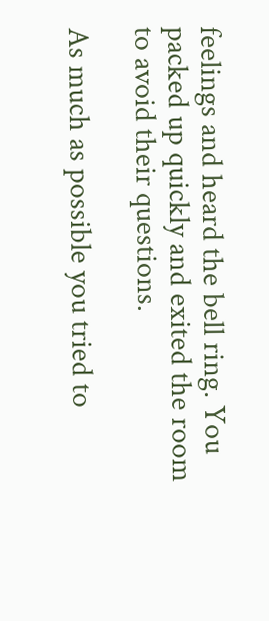feelings and heard the bell ring. You packed up quickly and exited the room to avoid their questions.

As much as possible you tried to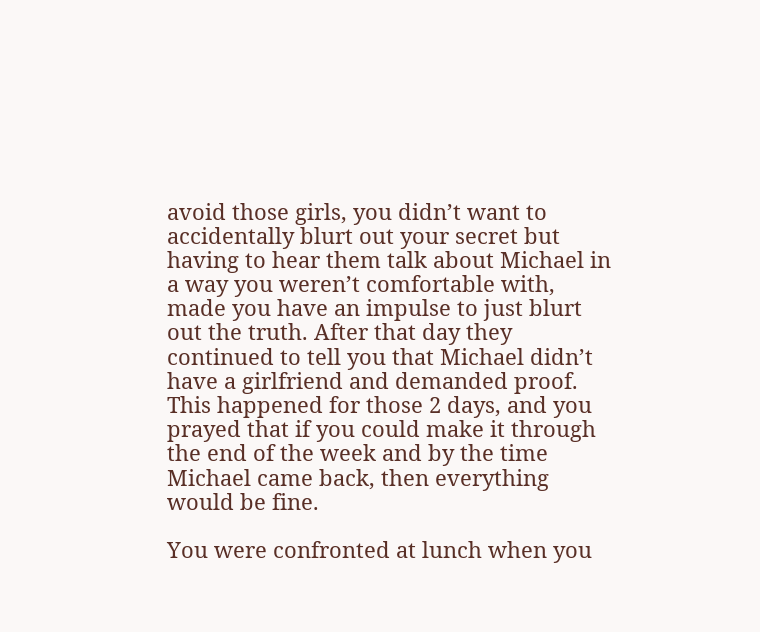avoid those girls, you didn’t want to accidentally blurt out your secret but having to hear them talk about Michael in a way you weren’t comfortable with, made you have an impulse to just blurt out the truth. After that day they continued to tell you that Michael didn’t have a girlfriend and demanded proof. This happened for those 2 days, and you prayed that if you could make it through the end of the week and by the time Michael came back, then everything would be fine.

You were confronted at lunch when you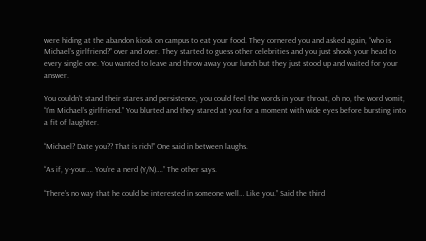were hiding at the abandon kiosk on campus to eat your food. They cornered you and asked again, “who is Michael’s girlfriend?” over and over. They started to guess other celebrities and you just shook your head to every single one. You wanted to leave and throw away your lunch but they just stood up and waited for your answer.

You couldn’t stand their stares and persistence, you could feel the words in your throat, oh no, the word vomit, “I’m Michael’s girlfriend.” You blurted and they stared at you for a moment with wide eyes before bursting into a fit of laughter.

“Michael? Date you?? That is rich!” One said in between laughs.

“As if, y-your…. You’re a nerd (Y/N)….” The other says.

“There’s no way that he could be interested in someone well… Like you.” Said the third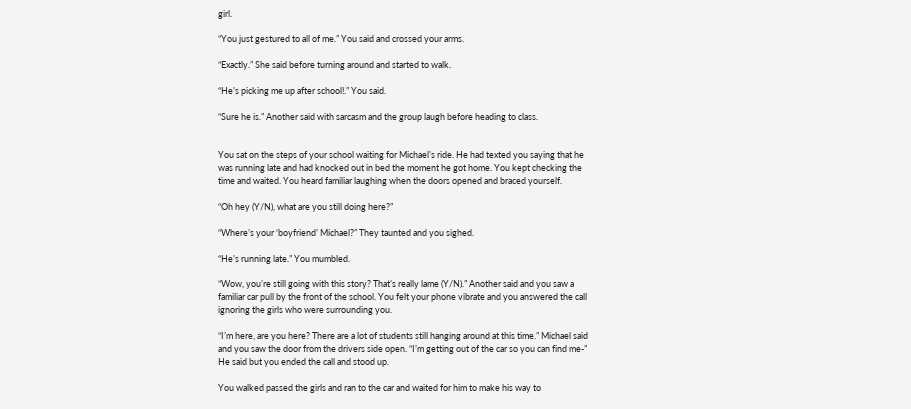girl.

“You just gestured to all of me.” You said and crossed your arms.

“Exactly.” She said before turning around and started to walk.

“He’s picking me up after school!.” You said.

“Sure he is.” Another said with sarcasm and the group laugh before heading to class.


You sat on the steps of your school waiting for Michael’s ride. He had texted you saying that he was running late and had knocked out in bed the moment he got home. You kept checking the time and waited. You heard familiar laughing when the doors opened and braced yourself.

“Oh hey (Y/N), what are you still doing here?”

“Where’s your ‘boyfriend’ Michael?” They taunted and you sighed.

“He’s running late.” You mumbled.

“Wow, you’re still going with this story? That’s really lame (Y/N).” Another said and you saw a familiar car pull by the front of the school. You felt your phone vibrate and you answered the call ignoring the girls who were surrounding you.

“I’m here, are you here? There are a lot of students still hanging around at this time.” Michael said and you saw the door from the drivers side open. “I’m getting out of the car so you can find me-” He said but you ended the call and stood up.

You walked passed the girls and ran to the car and waited for him to make his way to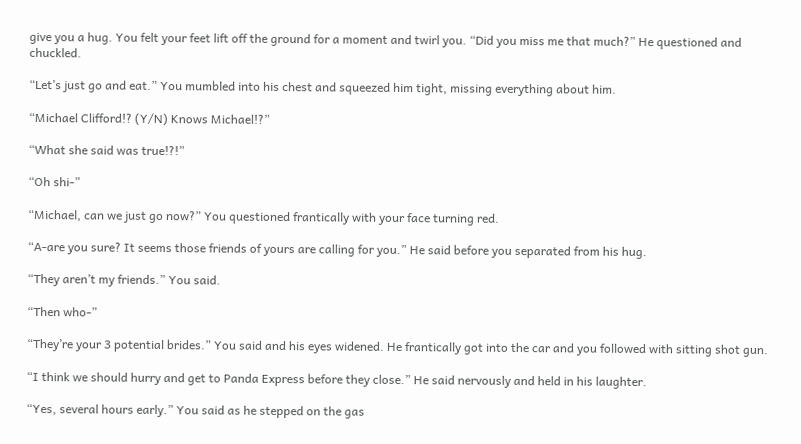give you a hug. You felt your feet lift off the ground for a moment and twirl you. “Did you miss me that much?” He questioned and chuckled.

“Let’s just go and eat.” You mumbled into his chest and squeezed him tight, missing everything about him.

“Michael Clifford!? (Y/N) Knows Michael!?”

“What she said was true!?!”

“Oh shi-”

“Michael, can we just go now?” You questioned frantically with your face turning red.

“A-are you sure? It seems those friends of yours are calling for you.” He said before you separated from his hug.

“They aren’t my friends.” You said.

“Then who-”

“They’re your 3 potential brides.” You said and his eyes widened. He frantically got into the car and you followed with sitting shot gun.

“I think we should hurry and get to Panda Express before they close.” He said nervously and held in his laughter.

“Yes, several hours early.” You said as he stepped on the gas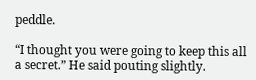peddle.

“I thought you were going to keep this all a secret.” He said pouting slightly.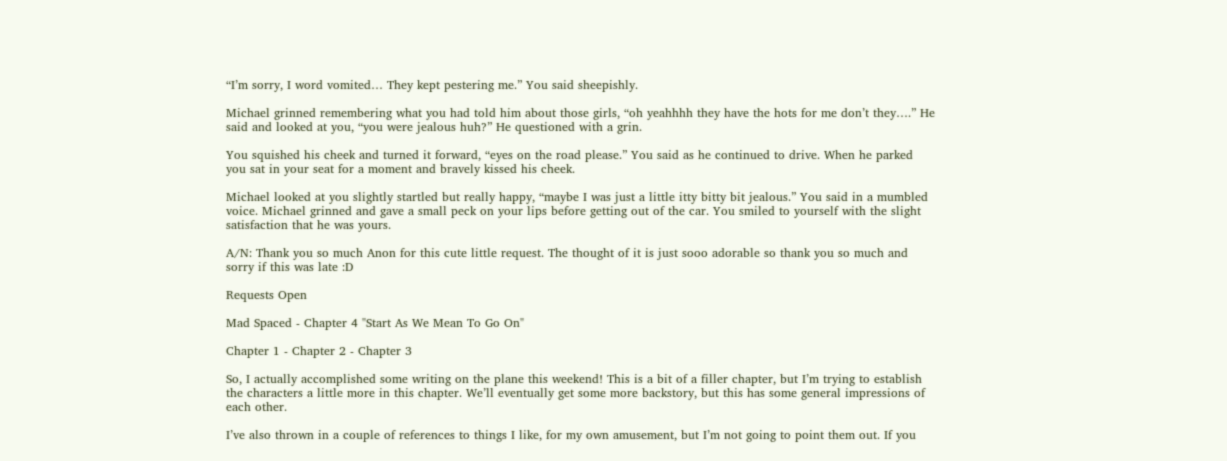“I’m sorry, I word vomited… They kept pestering me.” You said sheepishly.

Michael grinned remembering what you had told him about those girls, “oh yeahhhh they have the hots for me don’t they….” He said and looked at you, “you were jealous huh?” He questioned with a grin.

You squished his cheek and turned it forward, “eyes on the road please.” You said as he continued to drive. When he parked you sat in your seat for a moment and bravely kissed his cheek.

Michael looked at you slightly startled but really happy, “maybe I was just a little itty bitty bit jealous.” You said in a mumbled voice. Michael grinned and gave a small peck on your lips before getting out of the car. You smiled to yourself with the slight satisfaction that he was yours.

A/N: Thank you so much Anon for this cute little request. The thought of it is just sooo adorable so thank you so much and sorry if this was late :D

Requests Open

Mad Spaced - Chapter 4 "Start As We Mean To Go On"

Chapter 1 - Chapter 2 - Chapter 3

So, I actually accomplished some writing on the plane this weekend! This is a bit of a filler chapter, but I’m trying to establish the characters a little more in this chapter. We’ll eventually get some more backstory, but this has some general impressions of each other.

I’ve also thrown in a couple of references to things I like, for my own amusement, but I’m not going to point them out. If you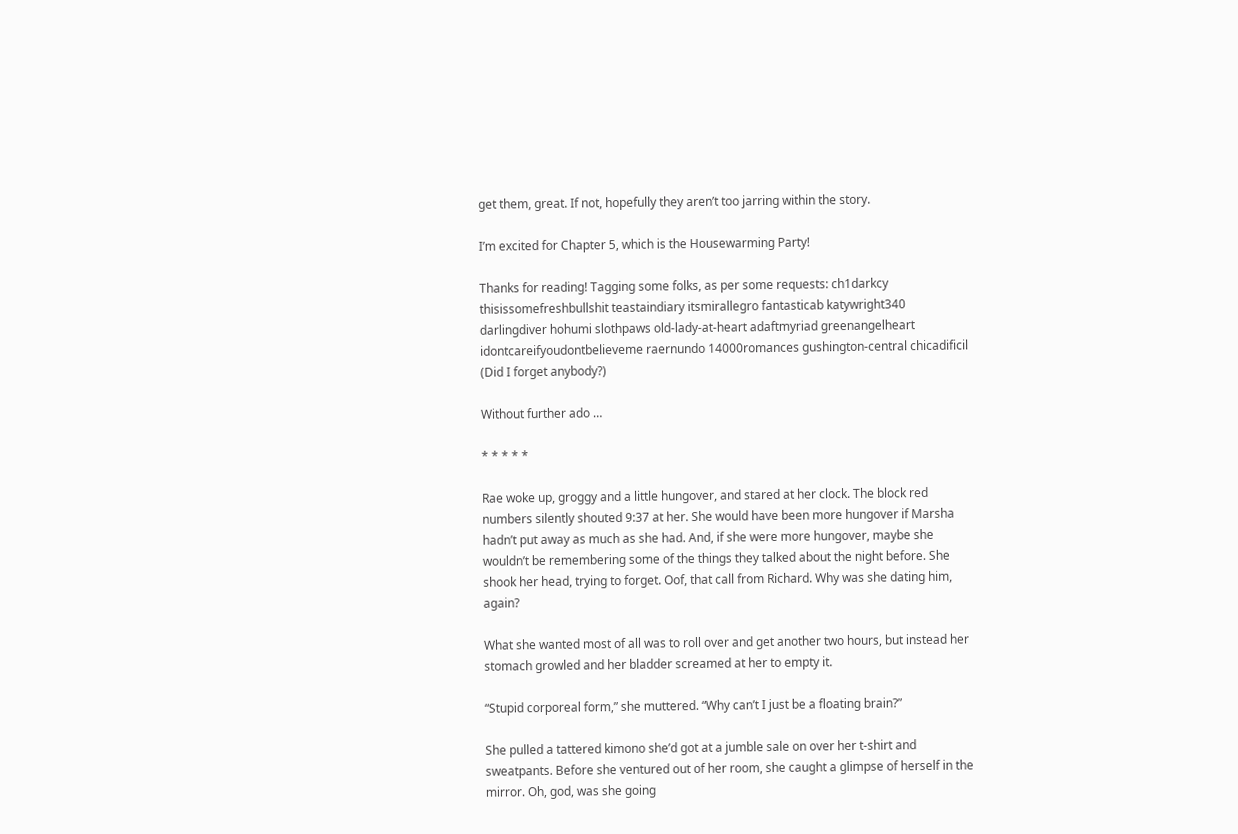get them, great. If not, hopefully they aren’t too jarring within the story.

I’m excited for Chapter 5, which is the Housewarming Party!

Thanks for reading! Tagging some folks, as per some requests: ch1darkcy thisissomefreshbullshit teastaindiary itsmirallegro fantasticab katywright340 darlingdiver hohumi slothpaws old-lady-at-heart adaftmyriad greenangelheart idontcareifyoudontbelieveme raernundo 14000romances gushington-central chicadificil (Did I forget anybody?)

Without further ado …

* * * * *

Rae woke up, groggy and a little hungover, and stared at her clock. The block red numbers silently shouted 9:37 at her. She would have been more hungover if Marsha hadn’t put away as much as she had. And, if she were more hungover, maybe she wouldn’t be remembering some of the things they talked about the night before. She shook her head, trying to forget. Oof, that call from Richard. Why was she dating him, again?

What she wanted most of all was to roll over and get another two hours, but instead her stomach growled and her bladder screamed at her to empty it.

“Stupid corporeal form,” she muttered. “Why can’t I just be a floating brain?”

She pulled a tattered kimono she’d got at a jumble sale on over her t-shirt and sweatpants. Before she ventured out of her room, she caught a glimpse of herself in the mirror. Oh, god, was she going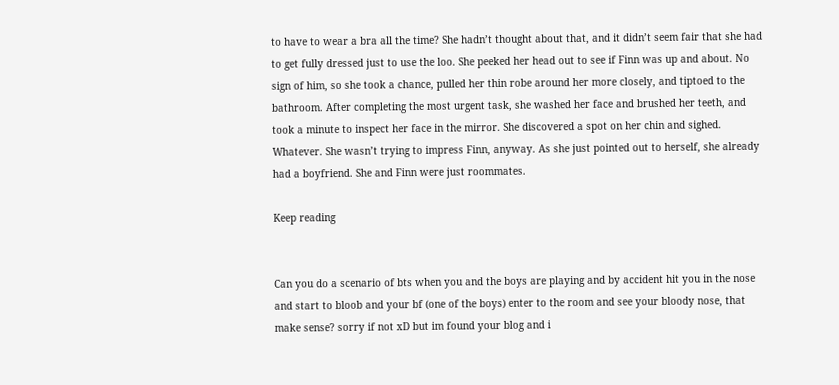to have to wear a bra all the time? She hadn’t thought about that, and it didn’t seem fair that she had to get fully dressed just to use the loo. She peeked her head out to see if Finn was up and about. No sign of him, so she took a chance, pulled her thin robe around her more closely, and tiptoed to the bathroom. After completing the most urgent task, she washed her face and brushed her teeth, and took a minute to inspect her face in the mirror. She discovered a spot on her chin and sighed. Whatever. She wasn’t trying to impress Finn, anyway. As she just pointed out to herself, she already had a boyfriend. She and Finn were just roommates.

Keep reading


Can you do a scenario of bts when you and the boys are playing and by accident hit you in the nose and start to bloob and your bf (one of the boys) enter to the room and see your bloody nose, that make sense? sorry if not xD but im found your blog and i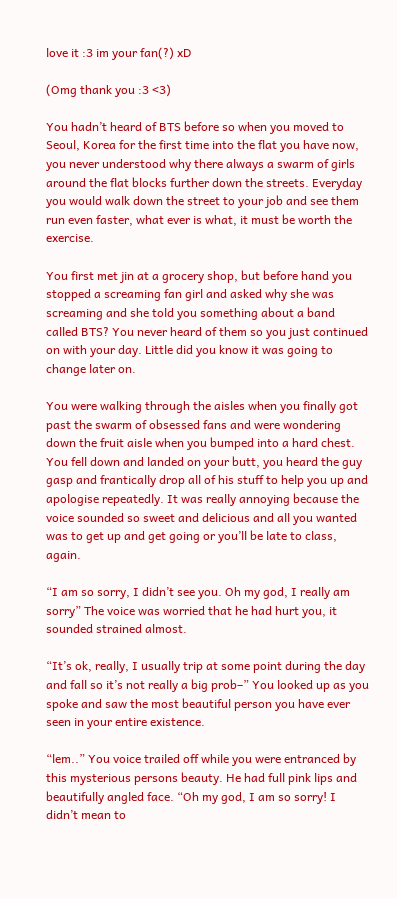love it :3 im your fan(?) xD

(Omg thank you :3 <3)

You hadn’t heard of BTS before so when you moved to Seoul, Korea for the first time into the flat you have now, you never understood why there always a swarm of girls around the flat blocks further down the streets. Everyday you would walk down the street to your job and see them run even faster, what ever is what, it must be worth the exercise.

You first met jin at a grocery shop, but before hand you stopped a screaming fan girl and asked why she was screaming and she told you something about a band called BTS? You never heard of them so you just continued on with your day. Little did you know it was going to change later on.

You were walking through the aisles when you finally got past the swarm of obsessed fans and were wondering down the fruit aisle when you bumped into a hard chest. You fell down and landed on your butt, you heard the guy gasp and frantically drop all of his stuff to help you up and apologise repeatedly. It was really annoying because the voice sounded so sweet and delicious and all you wanted was to get up and get going or you’ll be late to class, again.

“I am so sorry, I didn’t see you. Oh my god, I really am sorry” The voice was worried that he had hurt you, it sounded strained almost.

“It’s ok, really, I usually trip at some point during the day and fall so it’s not really a big prob–” You looked up as you spoke and saw the most beautiful person you have ever seen in your entire existence.

“lem..” You voice trailed off while you were entranced by this mysterious persons beauty. He had full pink lips and  beautifully angled face. “Oh my god, I am so sorry! I didn’t mean to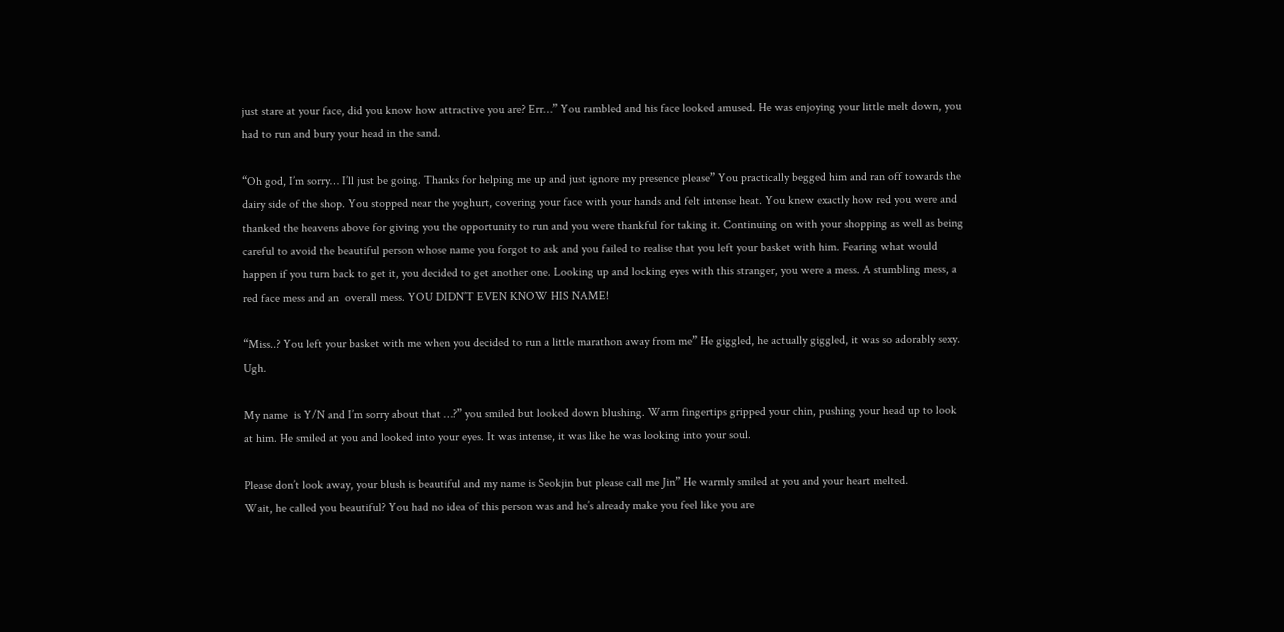just stare at your face, did you know how attractive you are? Err…” You rambled and his face looked amused. He was enjoying your little melt down, you had to run and bury your head in the sand.

“Oh god, I’m sorry… I’ll just be going. Thanks for helping me up and just ignore my presence please” You practically begged him and ran off towards the dairy side of the shop. You stopped near the yoghurt, covering your face with your hands and felt intense heat. You knew exactly how red you were and thanked the heavens above for giving you the opportunity to run and you were thankful for taking it. Continuing on with your shopping as well as being careful to avoid the beautiful person whose name you forgot to ask and you failed to realise that you left your basket with him. Fearing what would happen if you turn back to get it, you decided to get another one. Looking up and locking eyes with this stranger, you were a mess. A stumbling mess, a red face mess and an  overall mess. YOU DIDN’T EVEN KNOW HIS NAME!

“Miss..? You left your basket with me when you decided to run a little marathon away from me” He giggled, he actually giggled, it was so adorably sexy. Ugh.

My name  is Y/N and I’m sorry about that …?” you smiled but looked down blushing. Warm fingertips gripped your chin, pushing your head up to look at him. He smiled at you and looked into your eyes. It was intense, it was like he was looking into your soul.

Please don’t look away, your blush is beautiful and my name is Seokjin but please call me Jin” He warmly smiled at you and your heart melted.
Wait, he called you beautiful? You had no idea of this person was and he’s already make you feel like you are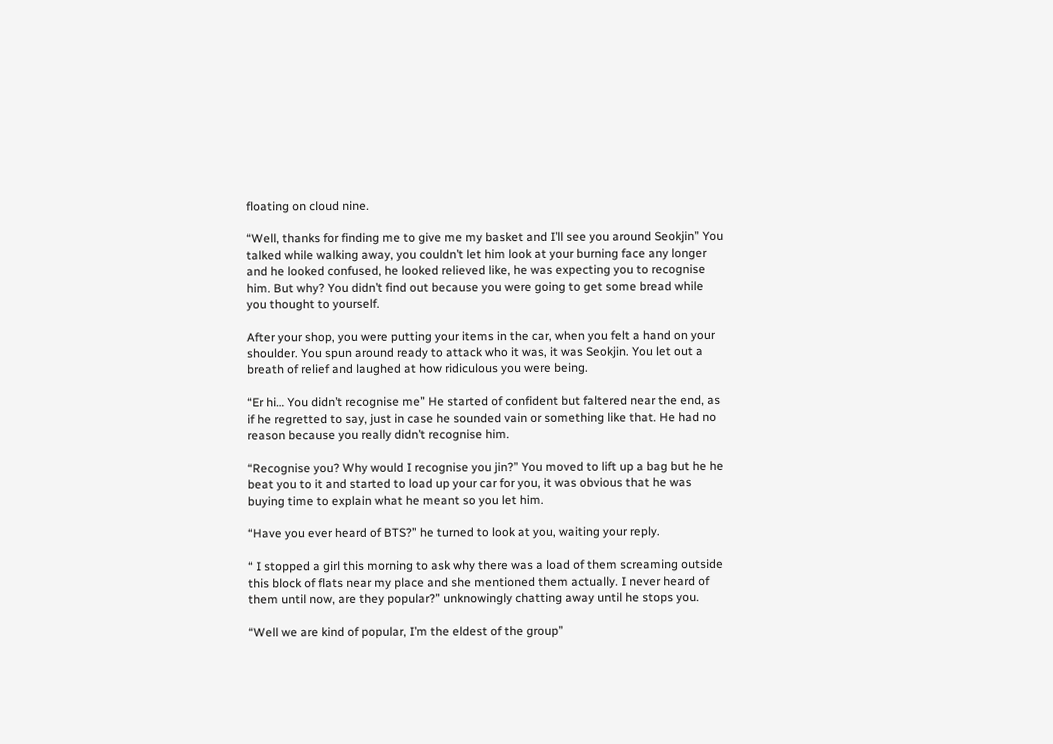floating on cloud nine.

“Well, thanks for finding me to give me my basket and I’ll see you around Seokjin” You talked while walking away, you couldn’t let him look at your burning face any longer and he looked confused, he looked relieved like, he was expecting you to recognise him. But why? You didn’t find out because you were going to get some bread while you thought to yourself.

After your shop, you were putting your items in the car, when you felt a hand on your shoulder. You spun around ready to attack who it was, it was Seokjin. You let out a breath of relief and laughed at how ridiculous you were being.

“Er hi… You didn’t recognise me” He started of confident but faltered near the end, as if he regretted to say, just in case he sounded vain or something like that. He had no reason because you really didn’t recognise him.

“Recognise you? Why would I recognise you jin?” You moved to lift up a bag but he he beat you to it and started to load up your car for you, it was obvious that he was buying time to explain what he meant so you let him.

“Have you ever heard of BTS?” he turned to look at you, waiting your reply.

“ I stopped a girl this morning to ask why there was a load of them screaming outside this block of flats near my place and she mentioned them actually. I never heard of them until now, are they popular?” unknowingly chatting away until he stops you.

“Well we are kind of popular, I’m the eldest of the group”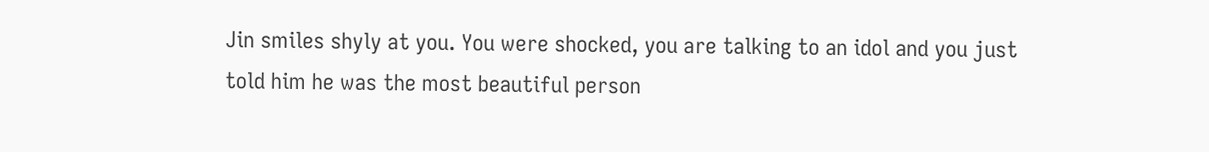Jin smiles shyly at you. You were shocked, you are talking to an idol and you just told him he was the most beautiful person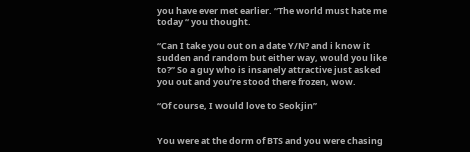you have ever met earlier. “The world must hate me today “ you thought.

“Can I take you out on a date Y/N? and i know it sudden and random but either way, would you like to?” So a guy who is insanely attractive just asked you out and you’re stood there frozen, wow.

“Of course, I would love to Seokjin”


You were at the dorm of BTS and you were chasing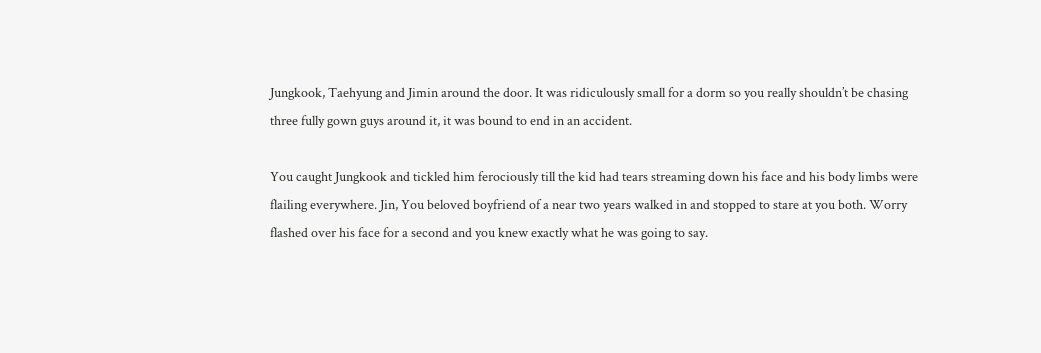Jungkook, Taehyung and Jimin around the door. It was ridiculously small for a dorm so you really shouldn’t be chasing three fully gown guys around it, it was bound to end in an accident.

You caught Jungkook and tickled him ferociously till the kid had tears streaming down his face and his body limbs were flailing everywhere. Jin, You beloved boyfriend of a near two years walked in and stopped to stare at you both. Worry flashed over his face for a second and you knew exactly what he was going to say.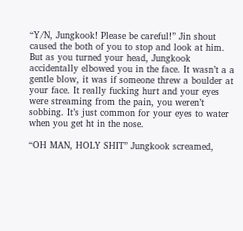“Y/N, Jungkook! Please be careful!” Jin shout caused the both of you to stop and look at him. But as you turned your head, Jungkook accidentally elbowed you in the face. It wasn’t a a gentle blow, it was if someone threw a boulder at your face. It really fucking hurt and your eyes were streaming from the pain, you weren’t sobbing. It’s just common for your eyes to water when you get ht in the nose.

“OH MAN, HOLY SHIT” Jungkook screamed,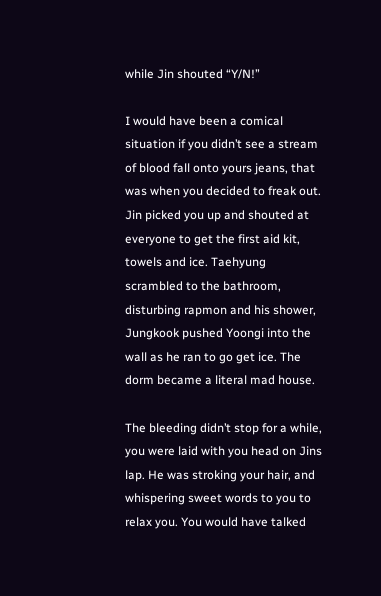while Jin shouted “Y/N!”

I would have been a comical situation if you didn’t see a stream of blood fall onto yours jeans, that was when you decided to freak out. Jin picked you up and shouted at everyone to get the first aid kit, towels and ice. Taehyung scrambled to the bathroom, disturbing rapmon and his shower, Jungkook pushed Yoongi into the wall as he ran to go get ice. The dorm became a literal mad house.

The bleeding didn’t stop for a while, you were laid with you head on Jins lap. He was stroking your hair, and whispering sweet words to you to relax you. You would have talked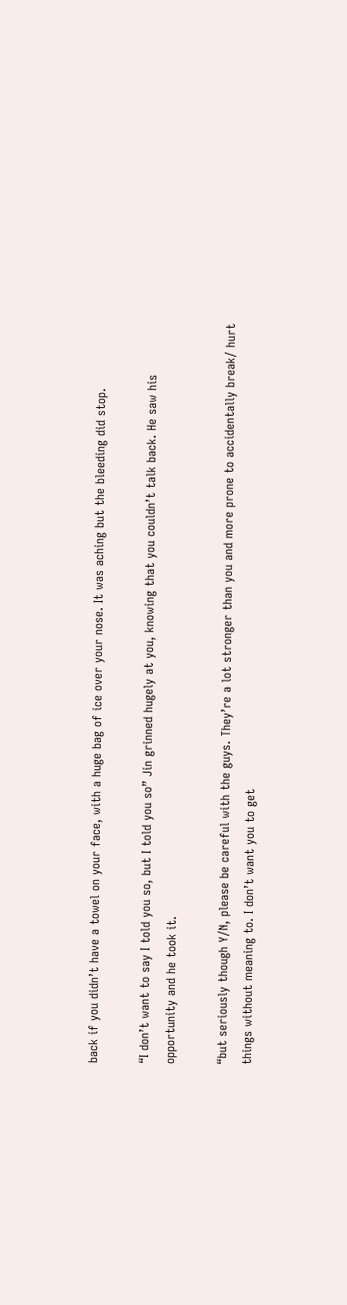back if you didn’t have a towel on your face, with a huge bag of ice over your nose. It was aching but the bleeding did stop.

“I don’t want to say I told you so, but I told you so” Jin grinned hugely at you, knowing that you couldn’t talk back. He saw his opportunity and he took it.

“but seriously though Y/N, please be careful with the guys. They’re a lot stronger than you and more prone to accidentally break/ hurt things without meaning to. I don’t want you to get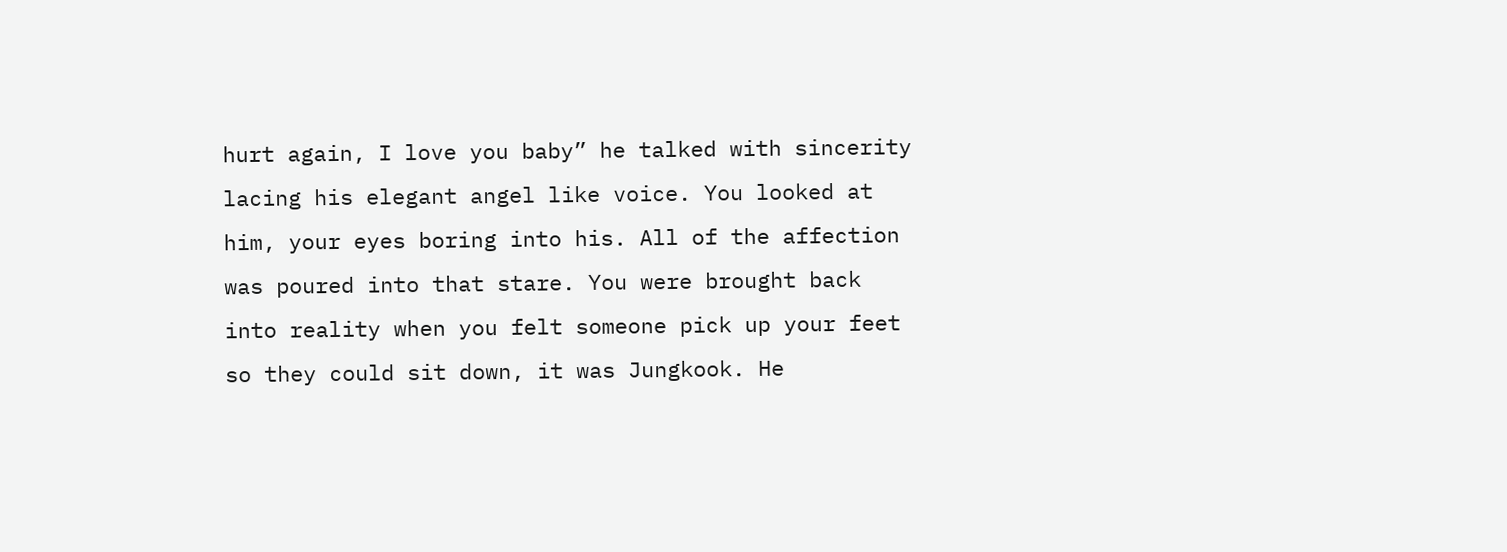hurt again, I love you baby” he talked with sincerity lacing his elegant angel like voice. You looked at him, your eyes boring into his. All of the affection was poured into that stare. You were brought back into reality when you felt someone pick up your feet so they could sit down, it was Jungkook. He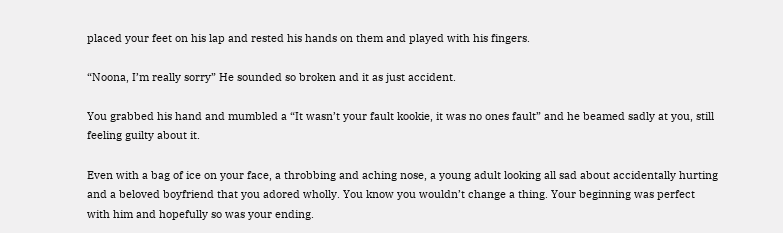placed your feet on his lap and rested his hands on them and played with his fingers.

“Noona, I’m really sorry” He sounded so broken and it as just accident.

You grabbed his hand and mumbled a “It wasn’t your fault kookie, it was no ones fault” and he beamed sadly at you, still feeling guilty about it.

Even with a bag of ice on your face, a throbbing and aching nose, a young adult looking all sad about accidentally hurting and a beloved boyfriend that you adored wholly. You know you wouldn’t change a thing. Your beginning was perfect with him and hopefully so was your ending.